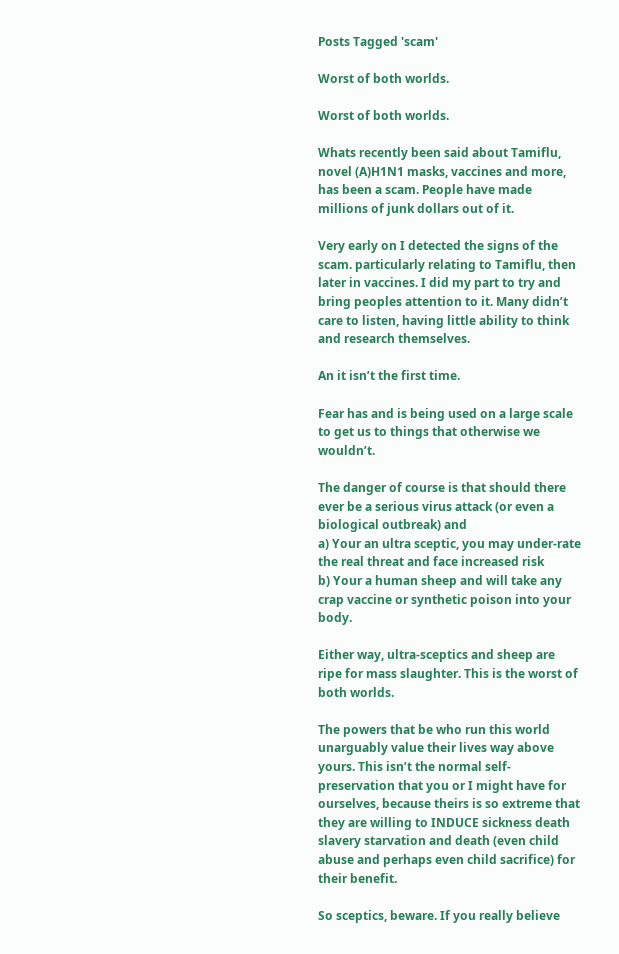Posts Tagged 'scam'

Worst of both worlds.

Worst of both worlds.

Whats recently been said about Tamiflu, novel (A)H1N1 masks, vaccines and more, has been a scam. People have made millions of junk dollars out of it.

Very early on I detected the signs of the scam. particularly relating to Tamiflu, then later in vaccines. I did my part to try and bring peoples attention to it. Many didn’t care to listen, having little ability to think and research themselves.

An it isn’t the first time.

Fear has and is being used on a large scale to get us to things that otherwise we wouldn’t.

The danger of course is that should there ever be a serious virus attack (or even a biological outbreak) and
a) Your an ultra sceptic, you may under-rate the real threat and face increased risk
b) Your a human sheep and will take any crap vaccine or synthetic poison into your body.

Either way, ultra-sceptics and sheep are ripe for mass slaughter. This is the worst of both worlds.

The powers that be who run this world unarguably value their lives way above yours. This isn’t the normal self-preservation that you or I might have for ourselves, because theirs is so extreme that they are willing to INDUCE sickness death slavery starvation and death (even child abuse and perhaps even child sacrifice) for their benefit.

So sceptics, beware. If you really believe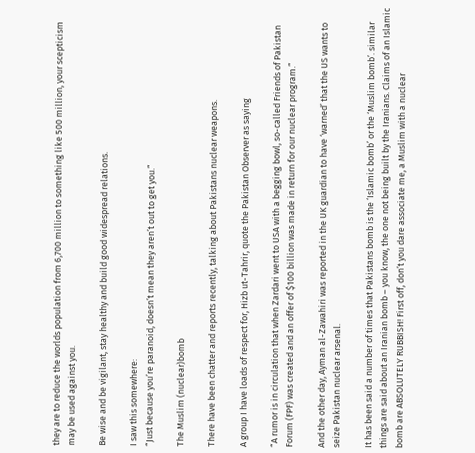they are to reduce the worlds population from 6,700 million to something like 500 million, your scepticism may be used against you.

Be wise and be vigilant, stay healthy and build good widespread relations.

I saw this somewhere:
“Just because you’re paranoid, doesn’t mean they aren’t out to get you.”

The Muslim (nuclear)bomb

There have been chatter and reports recently, talking about Pakistans nuclear weapons.

A group I have loads of respect for, Hizb ut-Tahrir, quote the Pakistan Observer as saying

“A rumor is in circulation that when Zardari went to USA with a begging bowl, so-called Friends of Pakistan Forum (FPF) was created and an offer of $100 billion was made in return for our nuclear program.”

And the other day, Ayman al-Zawahiri was reported in the UK guardian to have ‘warned’ that the US wants to seize Pakistan nuclear arsenal.

It has been said a number of times that Pakistans bomb is the ‘Islamic bomb’ or the ‘Muslim bomb’. similar things are said about an Iranian bomb – you know, the one not being built by the Iranians. Claims of an Islamic bomb are ABSOLUTELY RUBBISH! First off, don’t you dare associate me, a Muslim with a nuclear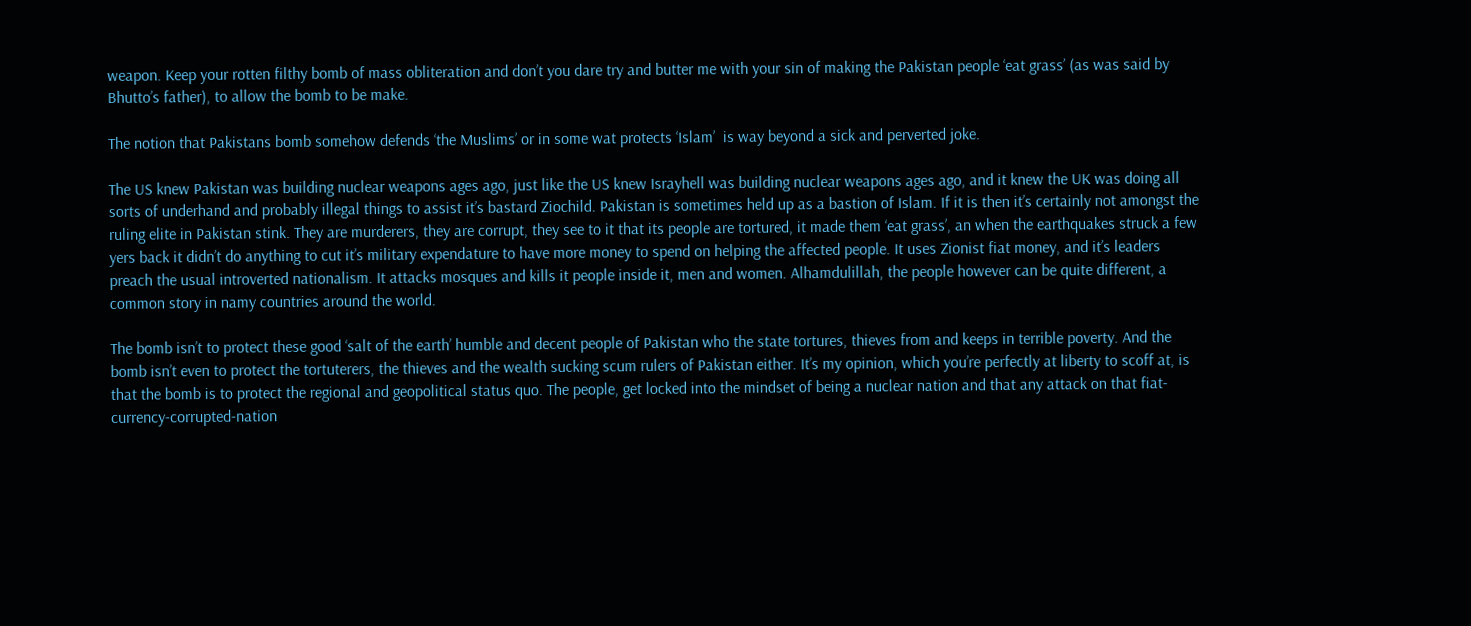weapon. Keep your rotten filthy bomb of mass obliteration and don’t you dare try and butter me with your sin of making the Pakistan people ‘eat grass’ (as was said by Bhutto’s father), to allow the bomb to be make.

The notion that Pakistans bomb somehow defends ‘the Muslims’ or in some wat protects ‘Islam’  is way beyond a sick and perverted joke.

The US knew Pakistan was building nuclear weapons ages ago, just like the US knew Israyhell was building nuclear weapons ages ago, and it knew the UK was doing all sorts of underhand and probably illegal things to assist it’s bastard Ziochild. Pakistan is sometimes held up as a bastion of Islam. If it is then it’s certainly not amongst the ruling elite in Pakistan stink. They are murderers, they are corrupt, they see to it that its people are tortured, it made them ‘eat grass’, an when the earthquakes struck a few yers back it didn’t do anything to cut it’s military expendature to have more money to spend on helping the affected people. It uses Zionist fiat money, and it’s leaders preach the usual introverted nationalism. It attacks mosques and kills it people inside it, men and women. Alhamdulillah, the people however can be quite different, a common story in namy countries around the world.

The bomb isn’t to protect these good ‘salt of the earth’ humble and decent people of Pakistan who the state tortures, thieves from and keeps in terrible poverty. And the bomb isn’t even to protect the tortuterers, the thieves and the wealth sucking scum rulers of Pakistan either. It’s my opinion, which you’re perfectly at liberty to scoff at, is that the bomb is to protect the regional and geopolitical status quo. The people, get locked into the mindset of being a nuclear nation and that any attack on that fiat-currency-corrupted-nation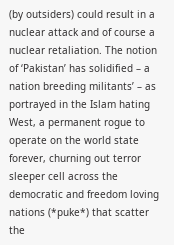(by outsiders) could result in a nuclear attack and of course a nuclear retaliation. The notion of ‘Pakistan’ has solidified – a nation breeding militants’ – as portrayed in the Islam hating West, a permanent rogue to operate on the world state forever, churning out terror sleeper cell across the democratic and freedom loving nations (*puke*) that scatter the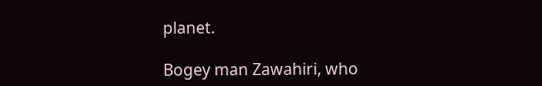planet.

Bogey man Zawahiri, who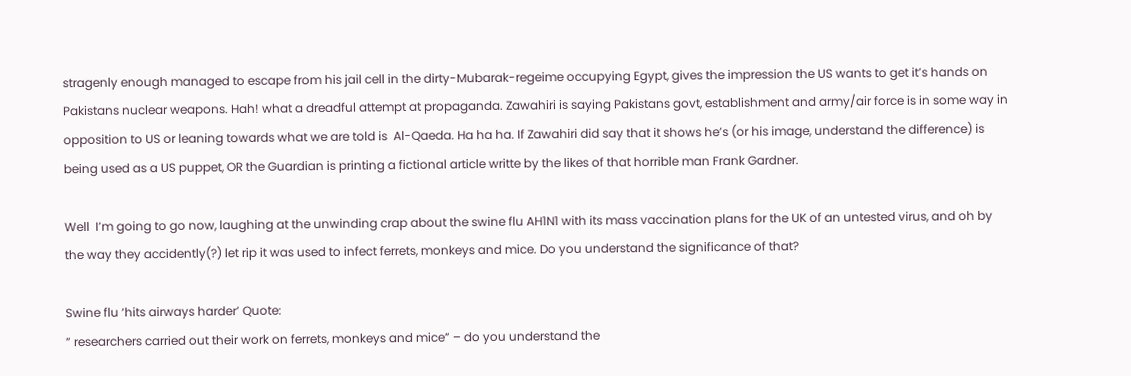stragenly enough managed to escape from his jail cell in the dirty-Mubarak-regeime occupying Egypt, gives the impression the US wants to get it’s hands on Pakistans nuclear weapons. Hah! what a dreadful attempt at propaganda. Zawahiri is saying Pakistans govt, establishment and army/air force is in some way in opposition to US or leaning towards what we are told is  Al-Qaeda. Ha ha ha. If Zawahiri did say that it shows he’s (or his image, understand the difference) is being used as a US puppet, OR the Guardian is printing a fictional article writte by the likes of that horrible man Frank Gardner.

Well  I’m going to go now, laughing at the unwinding crap about the swine flu AH1N1 with its mass vaccination plans for the UK of an untested virus, and oh by the way they accidently(?) let rip it was used to infect ferrets, monkeys and mice. Do you understand the significance of that?

Swine flu ‘hits airways harder’ Quote:
” researchers carried out their work on ferrets, monkeys and mice” – do you understand the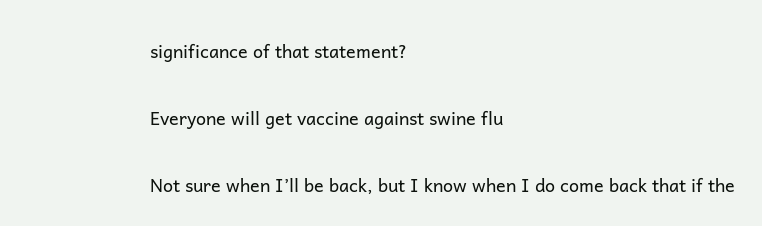significance of that statement?

Everyone will get vaccine against swine flu

Not sure when I’ll be back, but I know when I do come back that if the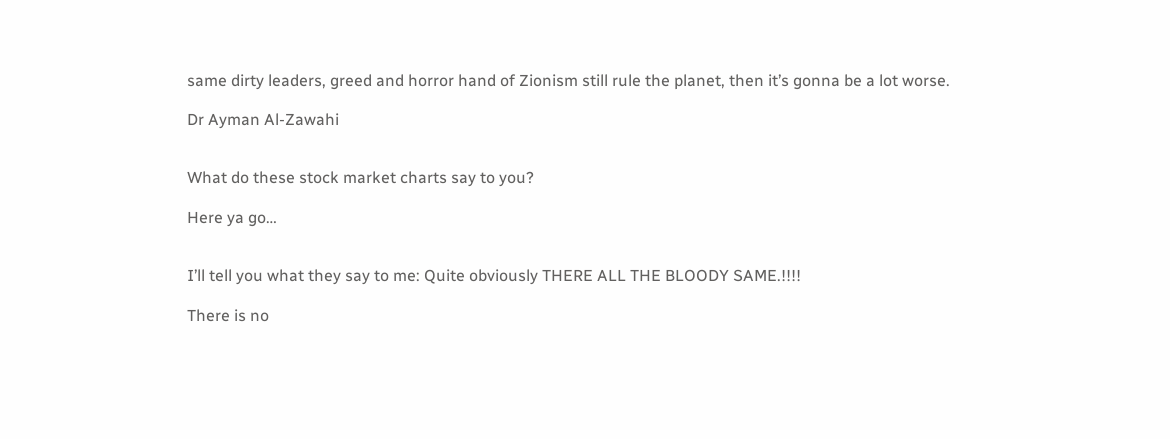same dirty leaders, greed and horror hand of Zionism still rule the planet, then it’s gonna be a lot worse.

Dr Ayman Al-Zawahi


What do these stock market charts say to you?

Here ya go…


I’ll tell you what they say to me: Quite obviously THERE ALL THE BLOODY SAME.!!!!

There is no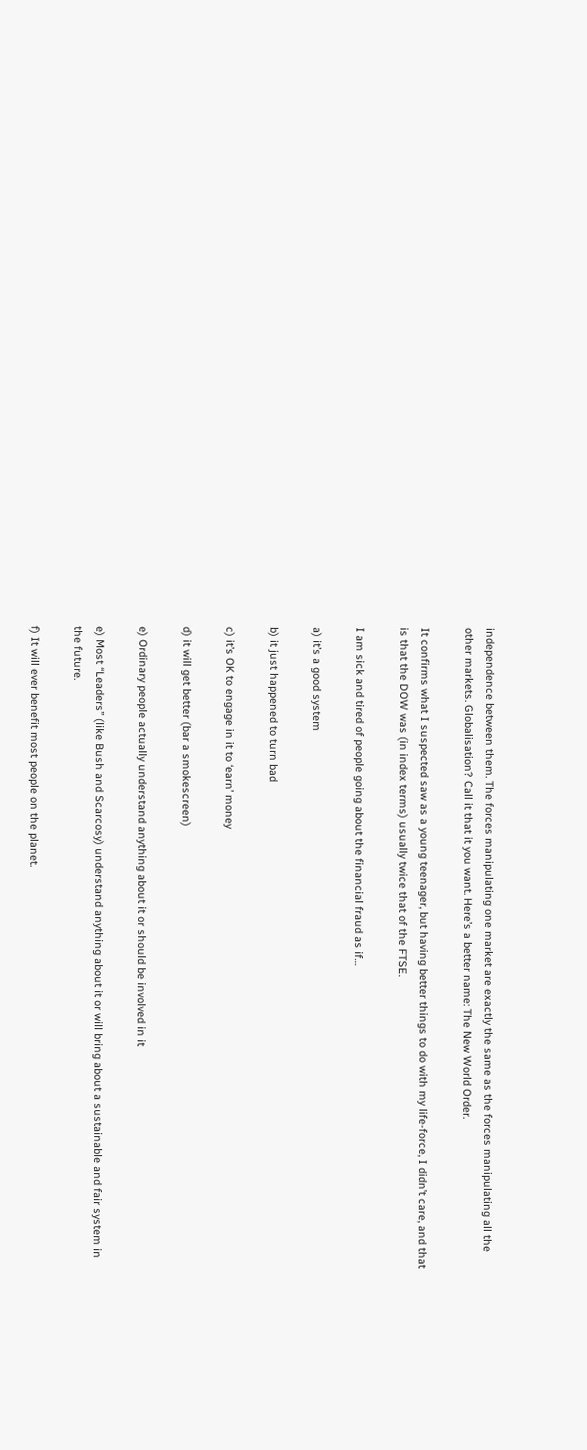independence between them. The forces manipulating one market are exactly the same as the forces manipulating all the other markets. Globalisation? Call it that it you want. Here’s a better name: The New World Order.

It confirms what I suspected saw as a young teenager, but having better things to do with my life-force, I didn’t care, and that is that the DOW was (in index terms) usually twice that of the FTSE.

I am sick and tired of people going about the financial fraud as if…

a) it’s a good system

b) it just happened to turn bad

c) it’s OK to engage in it to ‘earn’ money

d) it will get better (bar a smokescreen)

e) Ordinary people actually understand anything about it or should be involved in it

e) Most “Leaders” (like Bush and Scarcosy) understand anything about it or will bring about a sustainable and fair system in the future.

f) It will ever benefit most people on the planet.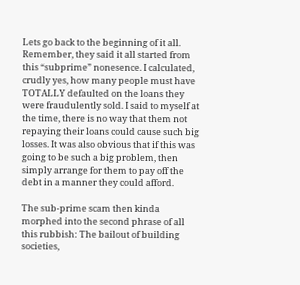Lets go back to the beginning of it all. Remember, they said it all started from this “subprime” nonesence. I calculated, crudly yes, how many people must have TOTALLY defaulted on the loans they were fraudulently sold. I said to myself at the time, there is no way that them not repaying their loans could cause such big losses. It was also obvious that if this was going to be such a big problem, then simply arrange for them to pay off the debt in a manner they could afford.

The sub-prime scam then kinda morphed into the second phrase of all this rubbish: The bailout of building societies,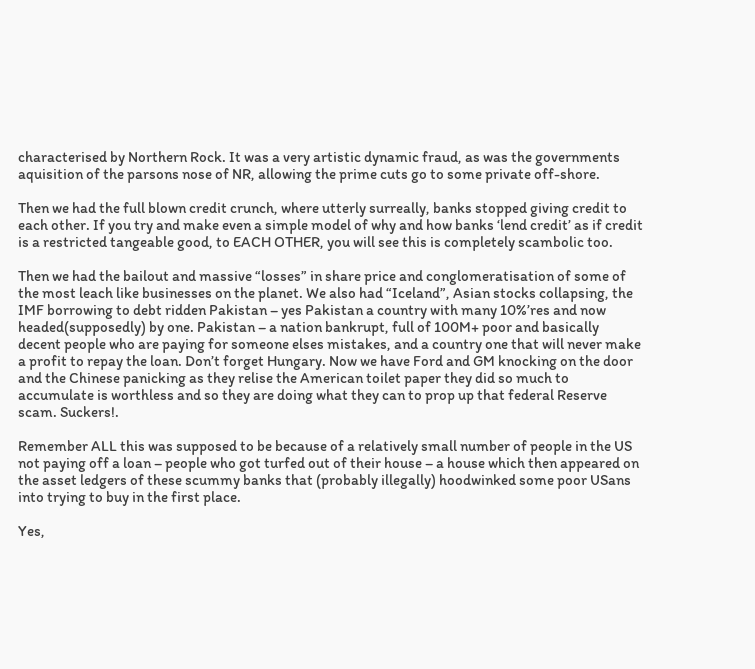characterised by Northern Rock. It was a very artistic dynamic fraud, as was the governments aquisition of the parsons nose of NR, allowing the prime cuts go to some private off-shore.

Then we had the full blown credit crunch, where utterly surreally, banks stopped giving credit to each other. If you try and make even a simple model of why and how banks ‘lend credit’ as if credit is a restricted tangeable good, to EACH OTHER, you will see this is completely scambolic too.

Then we had the bailout and massive “losses” in share price and conglomeratisation of some of the most leach like businesses on the planet. We also had “Iceland”, Asian stocks collapsing, the IMF borrowing to debt ridden Pakistan – yes Pakistan a country with many 10%’res and now headed(supposedly) by one. Pakistan – a nation bankrupt, full of 100M+ poor and basically decent people who are paying for someone elses mistakes, and a country one that will never make a profit to repay the loan. Don’t forget Hungary. Now we have Ford and GM knocking on the door and the Chinese panicking as they relise the American toilet paper they did so much to accumulate is worthless and so they are doing what they can to prop up that federal Reserve scam. Suckers!.

Remember ALL this was supposed to be because of a relatively small number of people in the US not paying off a loan – people who got turfed out of their house – a house which then appeared on the asset ledgers of these scummy banks that (probably illegally) hoodwinked some poor USans into trying to buy in the first place.

Yes,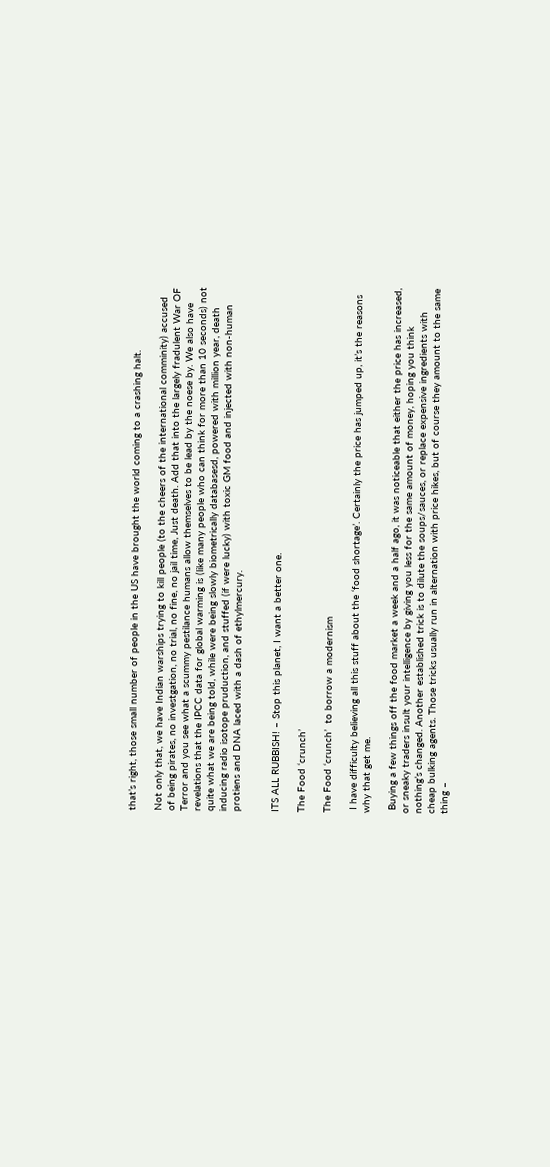that’s right, those small number of people in the US have brought the world coming to a crashing halt.

Not only that, we have Indian warships trying to kill people (to the cheers of the international comminity) accused of being pirates, no investgation, no trial, no fine, no jail time, Just death. Add that into the largely fradulent War OF Terror and you see what a scummy pestilance humans allow themselves to be lead by the noese by. We also have revelations that the IPCC data for global warming is (like many people who can think for more than 10 seconds) not quite what we are being told, while were being slowly biometrically databasesd, powered with million year, death inducing radio isotope pruduction, and stuffed (if were lucky) with toxic GM food and injected with non-human protiens and DNA laced with a dash of ethylmercury.


ITS ALL RUBBISH! – Stop this planet, I want a better one.

The Food ‘crunch’

The Food ‘crunch’  to borrow a modernism

 I have difficulty believing all this stuff about the ‘food shortage’. Certainly the price has jumped up, it’s the reasons why that get me.

 Buying a few things off the food market a week and a half ago, it was noticeable that either the price has increased, or sneaky traders insult your intelligence by giving you less for the same amount of money, hoping you think nothing’s changed. Another established trick is to dilute the soups/sauces, or replace expensive ingredients with cheap bulking agents. Those tricks usually run in alternation with price hikes, but of course they amount to the same thing –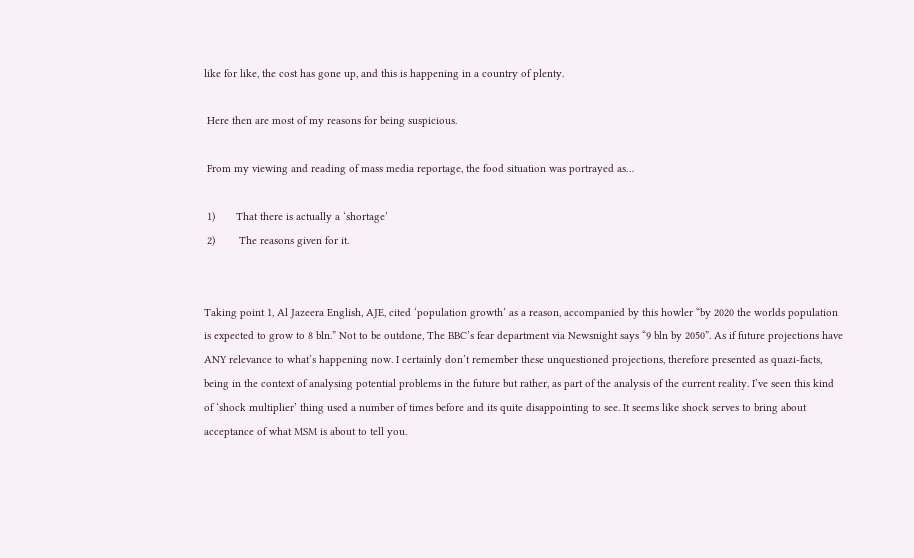like for like, the cost has gone up, and this is happening in a country of plenty.

 Here then are most of my reasons for being suspicious.

 From my viewing and reading of mass media reportage, the food situation was portrayed as…

 1)       That there is actually a ‘shortage’
 2)        The reasons given for it.


Taking point 1, Al Jazeera English, AJE, cited ‘population growth’ as a reason, accompanied by this howler “by 2020 the worlds population is expected to grow to 8 bln.” Not to be outdone, The BBC’s fear department via Newsnight says “9 bln by 2050”. As if future projections have ANY relevance to what’s happening now. I certainly don’t remember these unquestioned projections, therefore presented as quazi-facts, being in the context of analysing potential problems in the future but rather, as part of the analysis of the current reality. I’ve seen this kind of ‘shock multiplier’ thing used a number of times before and its quite disappointing to see. It seems like shock serves to bring about acceptance of what MSM is about to tell you.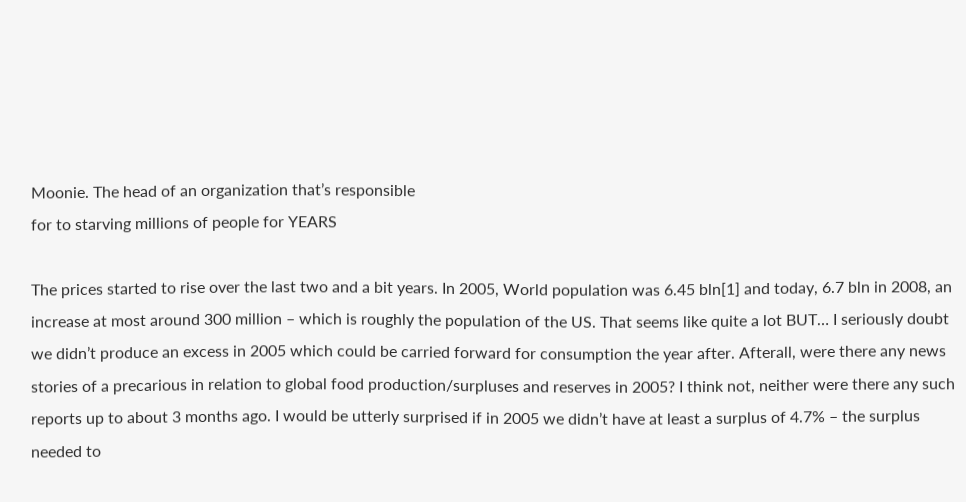Moonie. The head of an organization that’s responsible
for to starving millions of people for YEARS

The prices started to rise over the last two and a bit years. In 2005, World population was 6.45 bln[1] and today, 6.7 bln in 2008, an increase at most around 300 million – which is roughly the population of the US. That seems like quite a lot BUT… I seriously doubt we didn’t produce an excess in 2005 which could be carried forward for consumption the year after. Afterall, were there any news stories of a precarious in relation to global food production/surpluses and reserves in 2005? I think not, neither were there any such reports up to about 3 months ago. I would be utterly surprised if in 2005 we didn’t have at least a surplus of 4.7% – the surplus needed to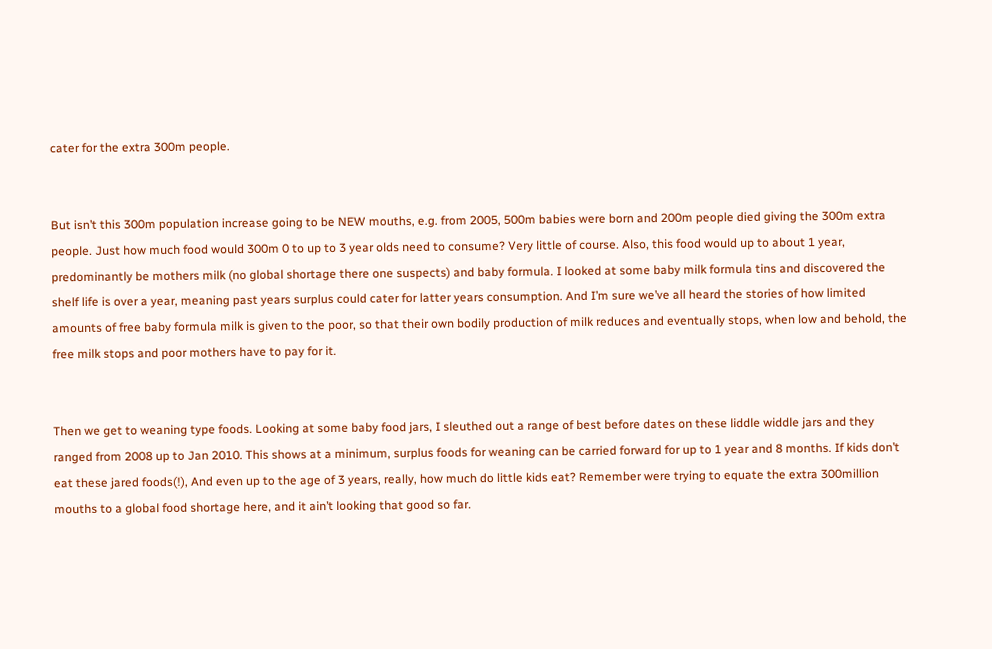cater for the extra 300m people.


But isn’t this 300m population increase going to be NEW mouths, e.g. from 2005, 500m babies were born and 200m people died giving the 300m extra people. Just how much food would 300m 0 to up to 3 year olds need to consume? Very little of course. Also, this food would up to about 1 year, predominantly be mothers milk (no global shortage there one suspects) and baby formula. I looked at some baby milk formula tins and discovered the shelf life is over a year, meaning past years surplus could cater for latter years consumption. And I’m sure we’ve all heard the stories of how limited amounts of free baby formula milk is given to the poor, so that their own bodily production of milk reduces and eventually stops, when low and behold, the free milk stops and poor mothers have to pay for it.


Then we get to weaning type foods. Looking at some baby food jars, I sleuthed out a range of best before dates on these liddle widdle jars and they ranged from 2008 up to Jan 2010. This shows at a minimum, surplus foods for weaning can be carried forward for up to 1 year and 8 months. If kids don’t eat these jared foods(!), And even up to the age of 3 years, really, how much do little kids eat? Remember were trying to equate the extra 300million mouths to a global food shortage here, and it ain’t looking that good so far.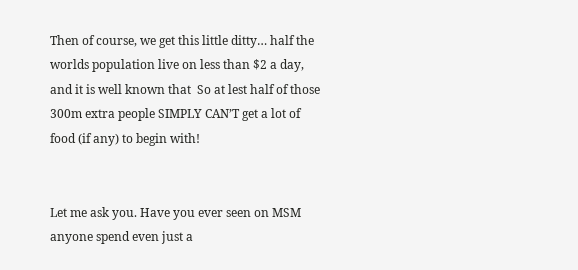Then of course, we get this little ditty… half the worlds population live on less than $2 a day, and it is well known that  So at lest half of those 300m extra people SIMPLY CAN’T get a lot of food (if any) to begin with!


Let me ask you. Have you ever seen on MSM anyone spend even just a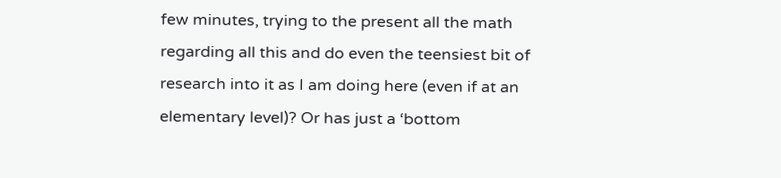few minutes, trying to the present all the math regarding all this and do even the teensiest bit of research into it as I am doing here (even if at an elementary level)? Or has just a ‘bottom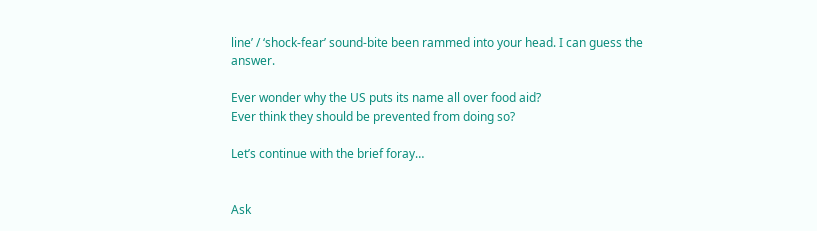line’ / ‘shock-fear’ sound-bite been rammed into your head. I can guess the answer.

Ever wonder why the US puts its name all over food aid?
Ever think they should be prevented from doing so?

Let’s continue with the brief foray…


Ask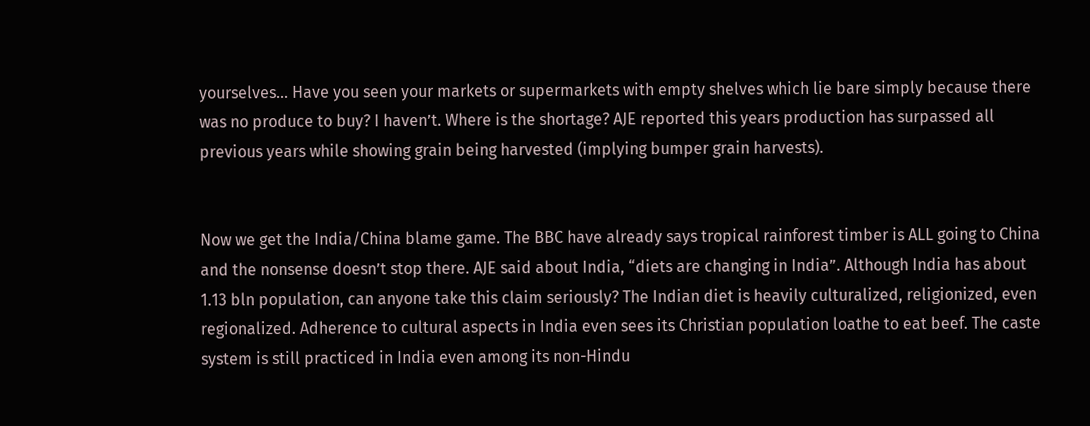yourselves… Have you seen your markets or supermarkets with empty shelves which lie bare simply because there was no produce to buy? I haven’t. Where is the shortage? AJE reported this years production has surpassed all previous years while showing grain being harvested (implying bumper grain harvests).


Now we get the India/China blame game. The BBC have already says tropical rainforest timber is ALL going to China and the nonsense doesn’t stop there. AJE said about India, “diets are changing in India”. Although India has about 1.13 bln population, can anyone take this claim seriously? The Indian diet is heavily culturalized, religionized, even regionalized. Adherence to cultural aspects in India even sees its Christian population loathe to eat beef. The caste system is still practiced in India even among its non-Hindu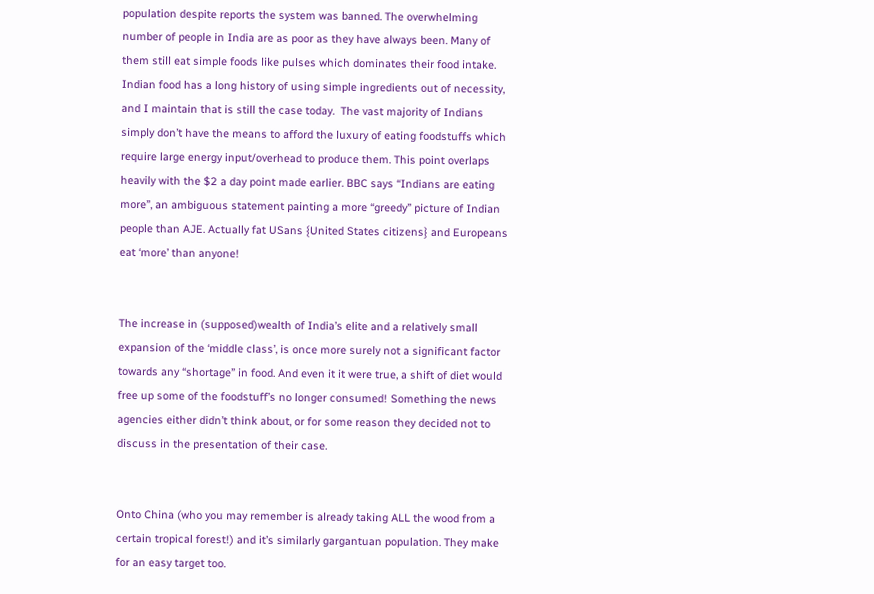population despite reports the system was banned. The overwhelming number of people in India are as poor as they have always been. Many of them still eat simple foods like pulses which dominates their food intake. Indian food has a long history of using simple ingredients out of necessity, and I maintain that is still the case today.  The vast majority of Indians simply don’t have the means to afford the luxury of eating foodstuffs which require large energy input/overhead to produce them. This point overlaps heavily with the $2 a day point made earlier. BBC says “Indians are eating more”, an ambiguous statement painting a more “greedy” picture of Indian people than AJE. Actually fat USans {United States citizens} and Europeans eat ‘more’ than anyone!


The increase in (supposed)wealth of India’s elite and a relatively small expansion of the ‘middle class’, is once more surely not a significant factor towards any “shortage” in food. And even it it were true, a shift of diet would free up some of the foodstuff’s no longer consumed! Something the news agencies either didn’t think about, or for some reason they decided not to discuss in the presentation of their case.


Onto China (who you may remember is already taking ALL the wood from a certain tropical forest!) and it’s similarly gargantuan population. They make for an easy target too.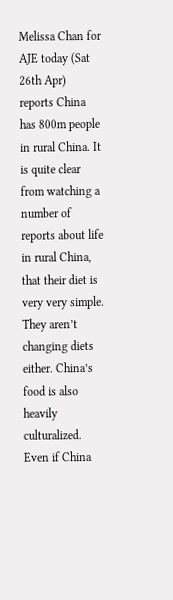Melissa Chan for AJE today (Sat 26th Apr) reports China has 800m people in rural China. It is quite clear from watching a number of reports about life in rural China, that their diet is very very simple. They aren’t changing diets either. China’s food is also heavily culturalized. Even if China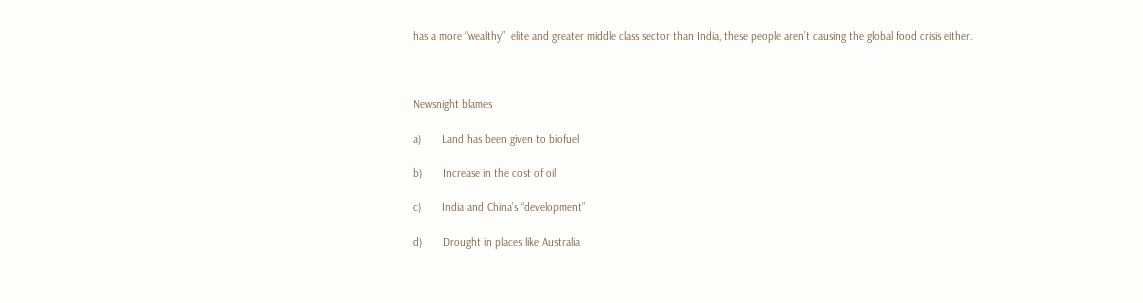has a more “wealthy”  elite and greater middle class sector than India, these people aren’t causing the global food crisis either.



Newsnight blames

a)       Land has been given to biofuel

b)       Increase in the cost of oil

c)       India and China’s “development”

d)       Drought in places like Australia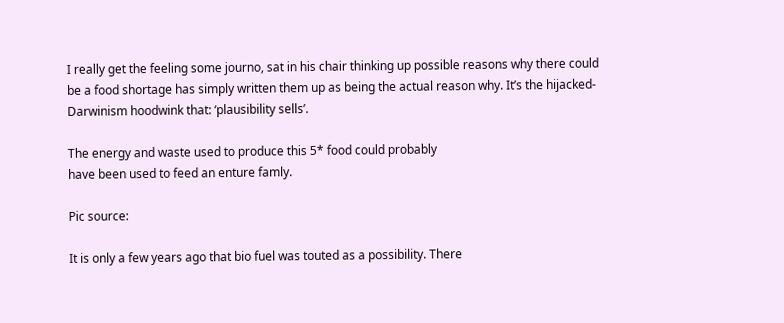I really get the feeling some journo, sat in his chair thinking up possible reasons why there could be a food shortage has simply written them up as being the actual reason why. It’s the hijacked-Darwinism hoodwink that: ‘plausibility sells’.

The energy and waste used to produce this 5* food could probably
have been used to feed an enture famly.

Pic source:

It is only a few years ago that bio fuel was touted as a possibility. There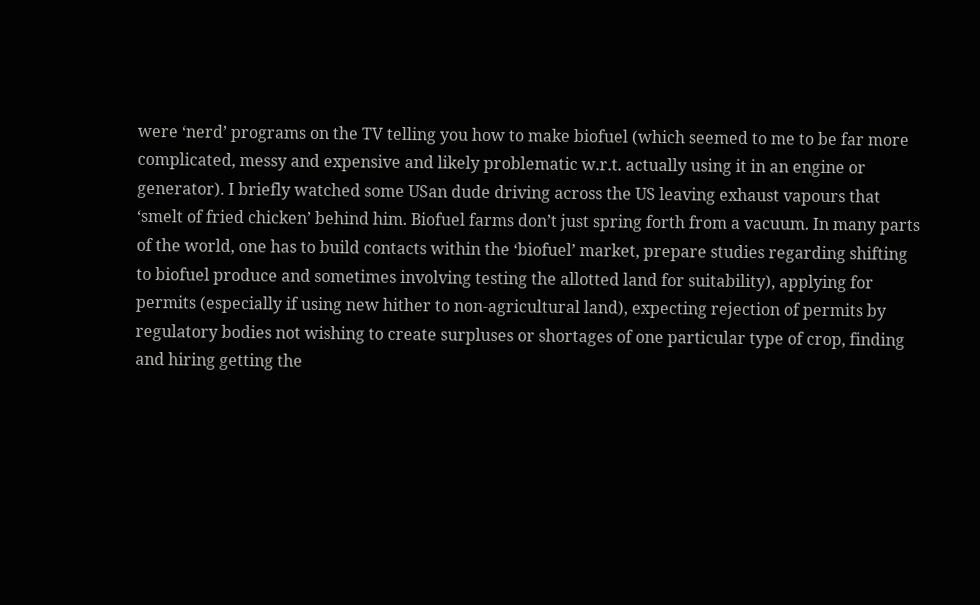were ‘nerd’ programs on the TV telling you how to make biofuel (which seemed to me to be far more complicated, messy and expensive and likely problematic w.r.t. actually using it in an engine or generator). I briefly watched some USan dude driving across the US leaving exhaust vapours that ‘smelt of fried chicken’ behind him. Biofuel farms don’t just spring forth from a vacuum. In many parts of the world, one has to build contacts within the ‘biofuel’ market, prepare studies regarding shifting to biofuel produce and sometimes involving testing the allotted land for suitability), applying for permits (especially if using new hither to non-agricultural land), expecting rejection of permits by regulatory bodies not wishing to create surpluses or shortages of one particular type of crop, finding and hiring getting the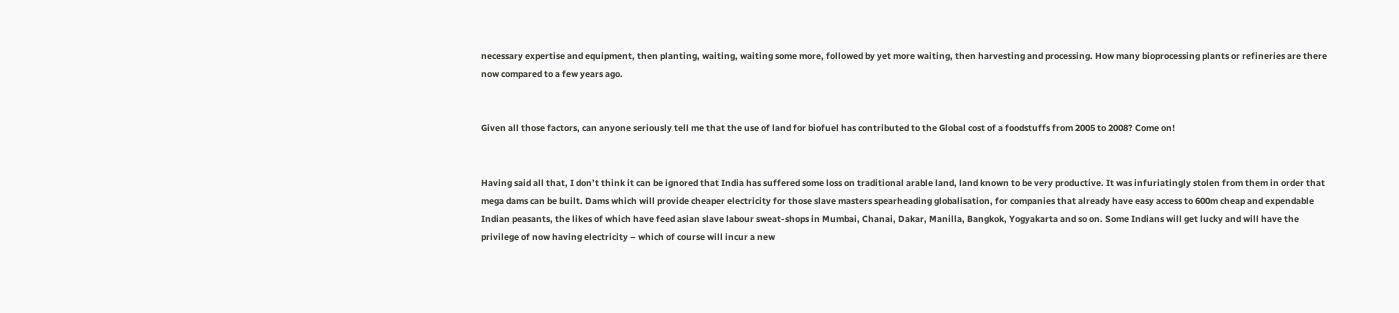necessary expertise and equipment, then planting, waiting, waiting some more, followed by yet more waiting, then harvesting and processing. How many bioprocessing plants or refineries are there now compared to a few years ago.


Given all those factors, can anyone seriously tell me that the use of land for biofuel has contributed to the Global cost of a foodstuffs from 2005 to 2008? Come on!


Having said all that, I don’t think it can be ignored that India has suffered some loss on traditional arable land, land known to be very productive. It was infuriatingly stolen from them in order that mega dams can be built. Dams which will provide cheaper electricity for those slave masters spearheading globalisation, for companies that already have easy access to 600m cheap and expendable Indian peasants, the likes of which have feed asian slave labour sweat-shops in Mumbai, Chanai, Dakar, Manilla, Bangkok, Yogyakarta and so on. Some Indians will get lucky and will have the privilege of now having electricity – which of course will incur a new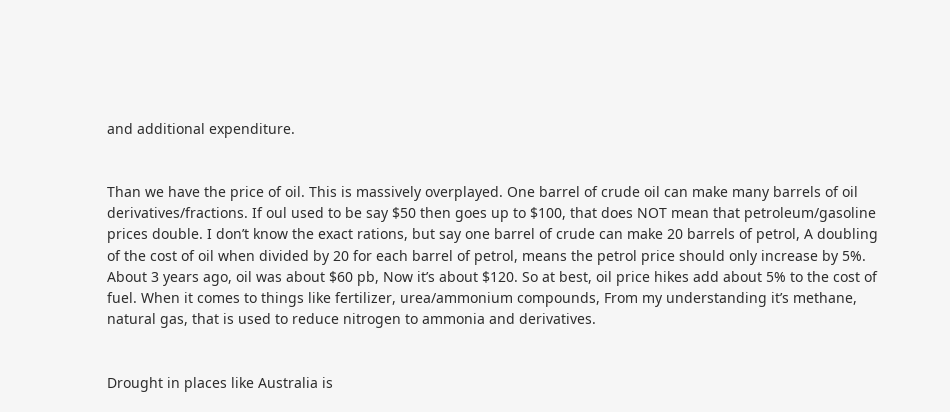and additional expenditure.


Than we have the price of oil. This is massively overplayed. One barrel of crude oil can make many barrels of oil derivatives/fractions. If oul used to be say $50 then goes up to $100, that does NOT mean that petroleum/gasoline prices double. I don’t know the exact rations, but say one barrel of crude can make 20 barrels of petrol, A doubling of the cost of oil when divided by 20 for each barrel of petrol, means the petrol price should only increase by 5%. About 3 years ago, oil was about $60 pb, Now it’s about $120. So at best, oil price hikes add about 5% to the cost of fuel. When it comes to things like fertilizer, urea/ammonium compounds, From my understanding it’s methane, natural gas, that is used to reduce nitrogen to ammonia and derivatives.


Drought in places like Australia is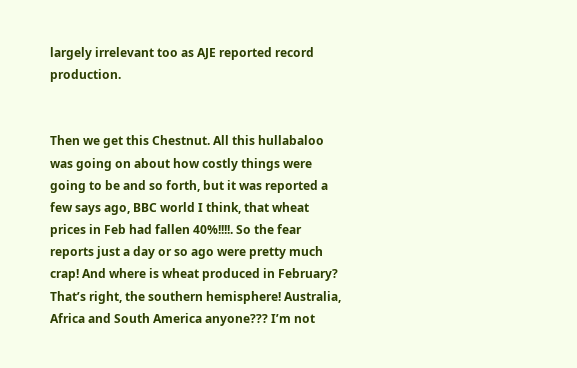largely irrelevant too as AJE reported record production.


Then we get this Chestnut. All this hullabaloo was going on about how costly things were going to be and so forth, but it was reported a few says ago, BBC world I think, that wheat prices in Feb had fallen 40%!!!!. So the fear reports just a day or so ago were pretty much crap! And where is wheat produced in February? That’s right, the southern hemisphere! Australia, Africa and South America anyone??? I’m not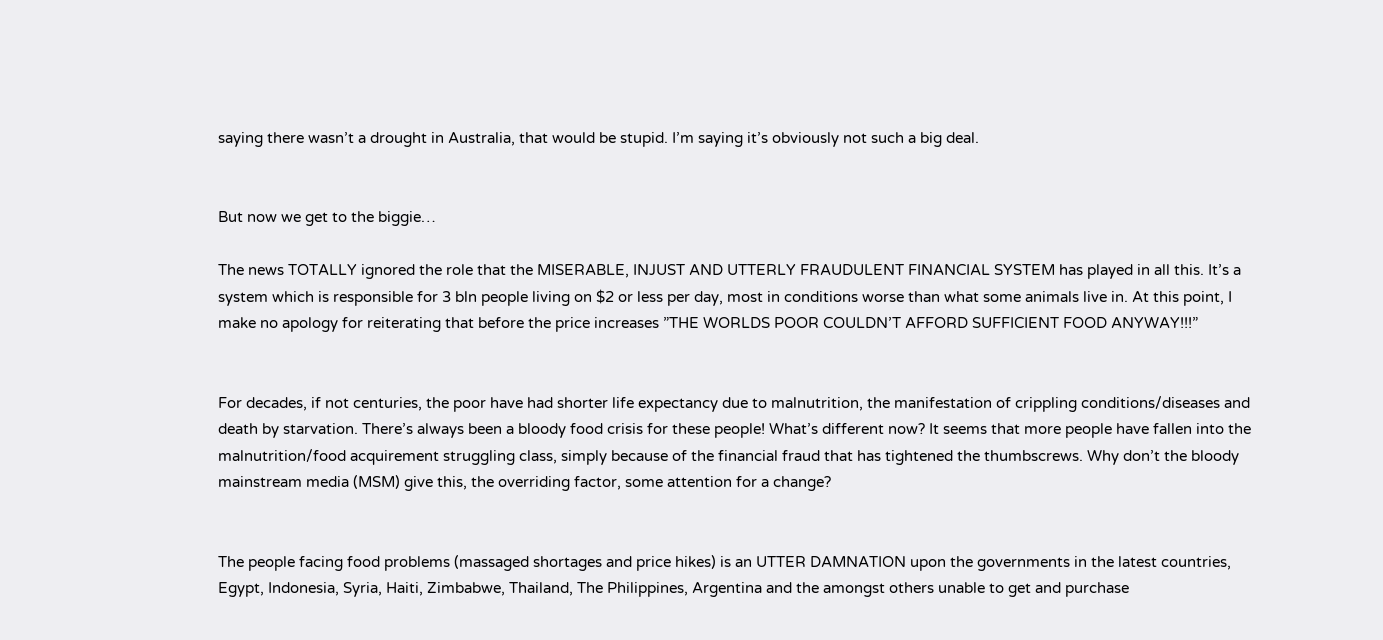saying there wasn’t a drought in Australia, that would be stupid. I’m saying it’s obviously not such a big deal.


But now we get to the biggie…

The news TOTALLY ignored the role that the MISERABLE, INJUST AND UTTERLY FRAUDULENT FINANCIAL SYSTEM has played in all this. It’s a system which is responsible for 3 bln people living on $2 or less per day, most in conditions worse than what some animals live in. At this point, I make no apology for reiterating that before the price increases ”THE WORLDS POOR COULDN’T AFFORD SUFFICIENT FOOD ANYWAY!!!”


For decades, if not centuries, the poor have had shorter life expectancy due to malnutrition, the manifestation of crippling conditions/diseases and death by starvation. There’s always been a bloody food crisis for these people! What’s different now? It seems that more people have fallen into the malnutrition/food acquirement struggling class, simply because of the financial fraud that has tightened the thumbscrews. Why don’t the bloody mainstream media (MSM) give this, the overriding factor, some attention for a change?


The people facing food problems (massaged shortages and price hikes) is an UTTER DAMNATION upon the governments in the latest countries, Egypt, Indonesia, Syria, Haiti, Zimbabwe, Thailand, The Philippines, Argentina and the amongst others unable to get and purchase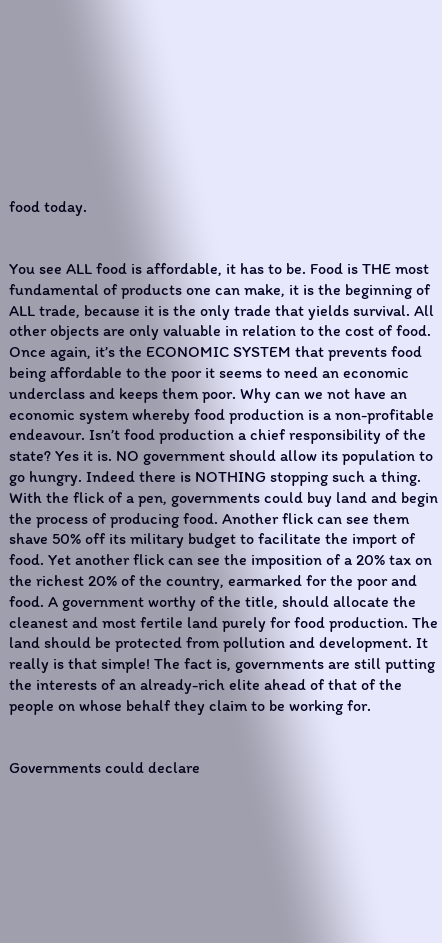food today.


You see ALL food is affordable, it has to be. Food is THE most fundamental of products one can make, it is the beginning of ALL trade, because it is the only trade that yields survival. All other objects are only valuable in relation to the cost of food. Once again, it’s the ECONOMIC SYSTEM that prevents food being affordable to the poor it seems to need an economic underclass and keeps them poor. Why can we not have an economic system whereby food production is a non-profitable endeavour. Isn’t food production a chief responsibility of the state? Yes it is. NO government should allow its population to go hungry. Indeed there is NOTHING stopping such a thing. With the flick of a pen, governments could buy land and begin the process of producing food. Another flick can see them shave 50% off its military budget to facilitate the import of food. Yet another flick can see the imposition of a 20% tax on the richest 20% of the country, earmarked for the poor and food. A government worthy of the title, should allocate the cleanest and most fertile land purely for food production. The land should be protected from pollution and development. It really is that simple! The fact is, governments are still putting the interests of an already-rich elite ahead of that of the people on whose behalf they claim to be working for.


Governments could declare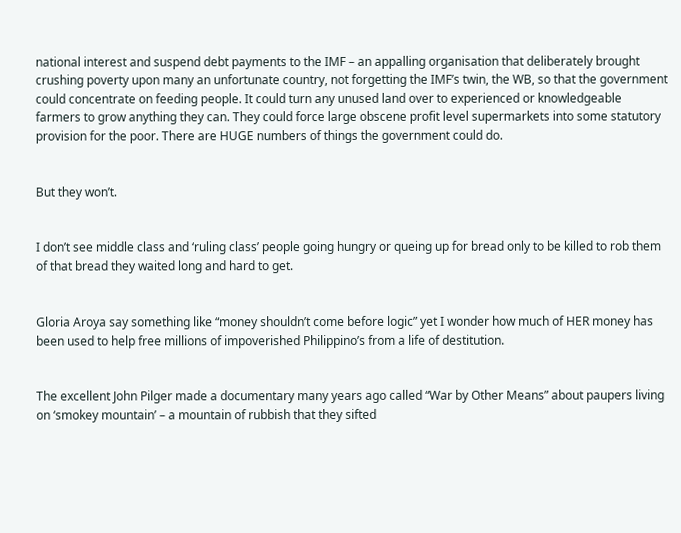national interest and suspend debt payments to the IMF – an appalling organisation that deliberately brought crushing poverty upon many an unfortunate country, not forgetting the IMF’s twin, the WB, so that the government could concentrate on feeding people. It could turn any unused land over to experienced or knowledgeable farmers to grow anything they can. They could force large obscene profit level supermarkets into some statutory provision for the poor. There are HUGE numbers of things the government could do.


But they won’t.


I don’t see middle class and ‘ruling class’ people going hungry or queing up for bread only to be killed to rob them of that bread they waited long and hard to get.


Gloria Aroya say something like “money shouldn’t come before logic” yet I wonder how much of HER money has been used to help free millions of impoverished Philippino’s from a life of destitution.


The excellent John Pilger made a documentary many years ago called “War by Other Means” about paupers living on ‘smokey mountain’ – a mountain of rubbish that they sifted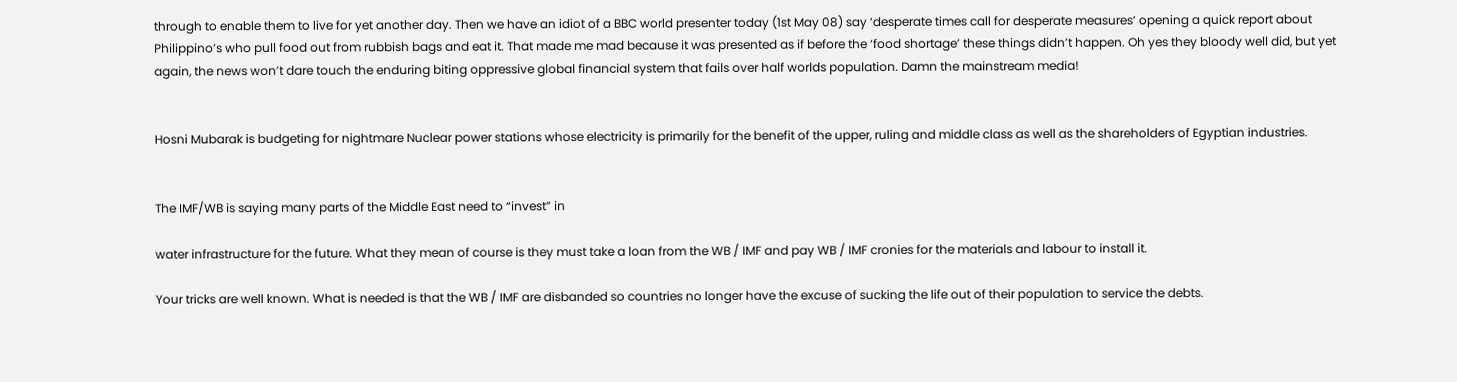through to enable them to live for yet another day. Then we have an idiot of a BBC world presenter today (1st May 08) say ‘desperate times call for desperate measures’ opening a quick report about Philippino’s who pull food out from rubbish bags and eat it. That made me mad because it was presented as if before the ‘food shortage’ these things didn’t happen. Oh yes they bloody well did, but yet again, the news won’t dare touch the enduring biting oppressive global financial system that fails over half worlds population. Damn the mainstream media!


Hosni Mubarak is budgeting for nightmare Nuclear power stations whose electricity is primarily for the benefit of the upper, ruling and middle class as well as the shareholders of Egyptian industries.


The IMF/WB is saying many parts of the Middle East need to “invest” in

water infrastructure for the future. What they mean of course is they must take a loan from the WB / IMF and pay WB / IMF cronies for the materials and labour to install it.

Your tricks are well known. What is needed is that the WB / IMF are disbanded so countries no longer have the excuse of sucking the life out of their population to service the debts.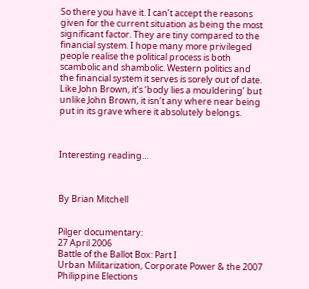So there you have it. I can’t accept the reasons given for the current situation as being the most significant factor. They are tiny compared to the financial system. I hope many more privileged people realise the political process is both scambolic and shambolic. Western politics and the financial system it serves is sorely out of date. Like John Brown, it’s ‘body lies a mouldering’ but unlike John Brown, it isn’t any where near being put in its grave where it absolutely belongs.



Interesting reading…



By Brian Mitchell


Pilger documentary:
27 April 2006
Battle of the Ballot Box: Part I
Urban Militarization, Corporate Power & the 2007 Philippine Elections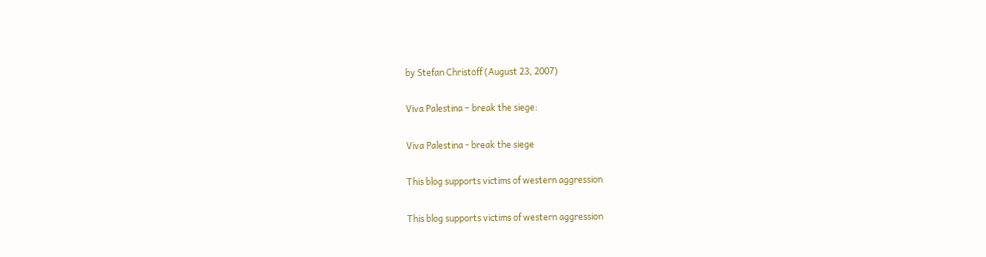by Stefan Christoff (August 23, 2007)

Viva Palestina – break the siege:

Viva Palestina - break the siege

This blog supports victims of western aggression

This blog supports victims of western aggression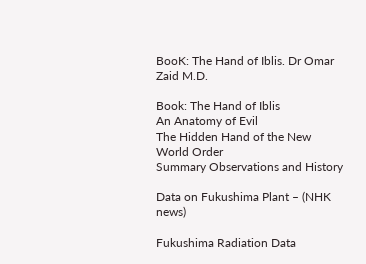BooK: The Hand of Iblis. Dr Omar Zaid M.D.

Book: The Hand of Iblis
An Anatomy of Evil
The Hidden Hand of the New World Order
Summary Observations and History

Data on Fukushima Plant – (NHK news)

Fukushima Radiation Data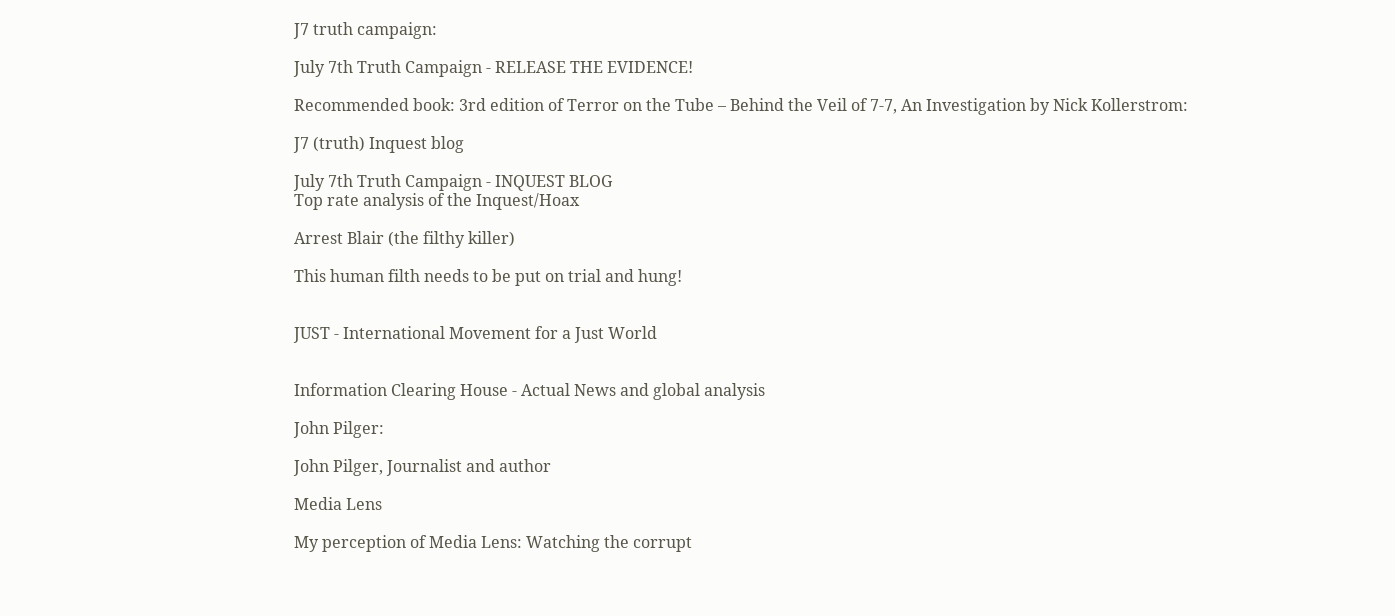J7 truth campaign:

July 7th Truth Campaign - RELEASE THE EVIDENCE!

Recommended book: 3rd edition of Terror on the Tube – Behind the Veil of 7-7, An Investigation by Nick Kollerstrom:

J7 (truth) Inquest blog

July 7th Truth Campaign - INQUEST BLOG
Top rate analysis of the Inquest/Hoax

Arrest Blair (the filthy killer)

This human filth needs to be put on trial and hung!


JUST - International Movement for a Just World


Information Clearing House - Actual News and global analysis

John Pilger:

John Pilger, Journalist and author

Media Lens

My perception of Media Lens: Watching the corrupt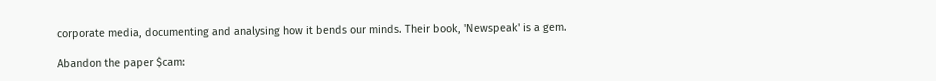corporate media, documenting and analysing how it bends our minds. Their book, 'Newspeak' is a gem.

Abandon the paper $cam: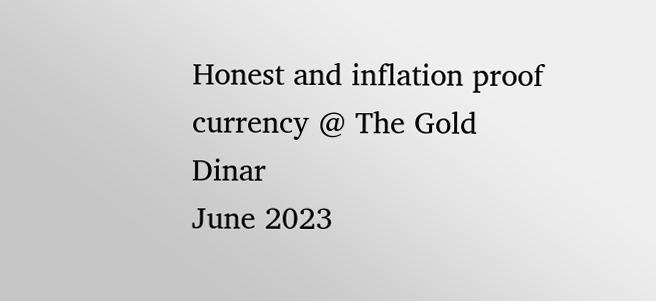Honest and inflation proof currency @ The Gold Dinar
June 2023